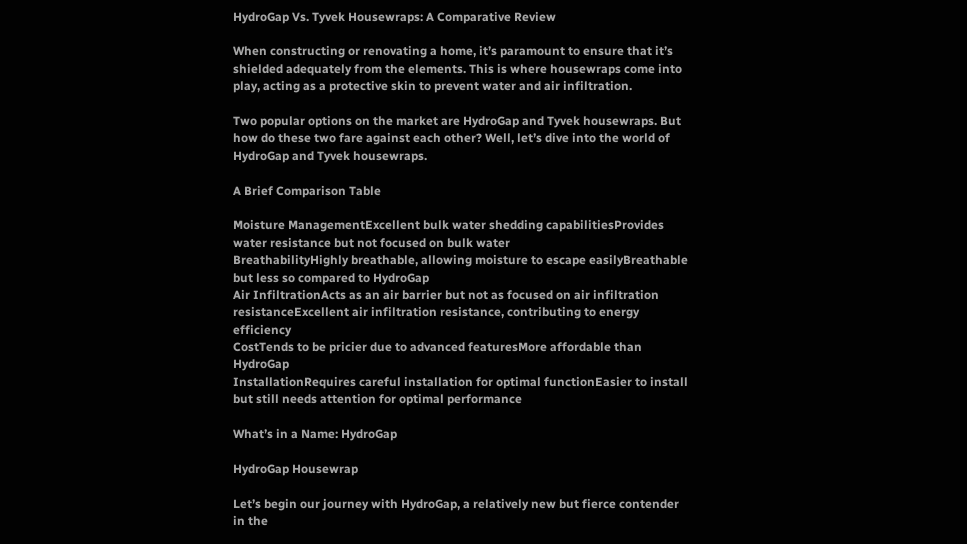HydroGap Vs. Tyvek Housewraps: A Comparative Review

When constructing or renovating a home, it’s paramount to ensure that it’s shielded adequately from the elements. This is where housewraps come into play, acting as a protective skin to prevent water and air infiltration.

Two popular options on the market are HydroGap and Tyvek housewraps. But how do these two fare against each other? Well, let’s dive into the world of HydroGap and Tyvek housewraps.

A Brief Comparison Table

Moisture ManagementExcellent bulk water shedding capabilitiesProvides water resistance but not focused on bulk water
BreathabilityHighly breathable, allowing moisture to escape easilyBreathable but less so compared to HydroGap
Air InfiltrationActs as an air barrier but not as focused on air infiltration resistanceExcellent air infiltration resistance, contributing to energy efficiency
CostTends to be pricier due to advanced featuresMore affordable than HydroGap
InstallationRequires careful installation for optimal functionEasier to install but still needs attention for optimal performance

What’s in a Name: HydroGap

HydroGap Housewrap

Let’s begin our journey with HydroGap, a relatively new but fierce contender in the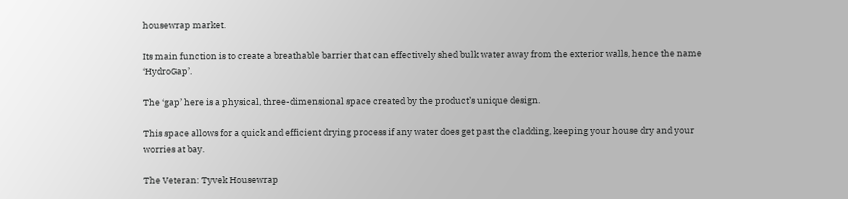housewrap market.

Its main function is to create a breathable barrier that can effectively shed bulk water away from the exterior walls, hence the name ‘HydroGap’.

The ‘gap’ here is a physical, three-dimensional space created by the product’s unique design.

This space allows for a quick and efficient drying process if any water does get past the cladding, keeping your house dry and your worries at bay.

The Veteran: Tyvek Housewrap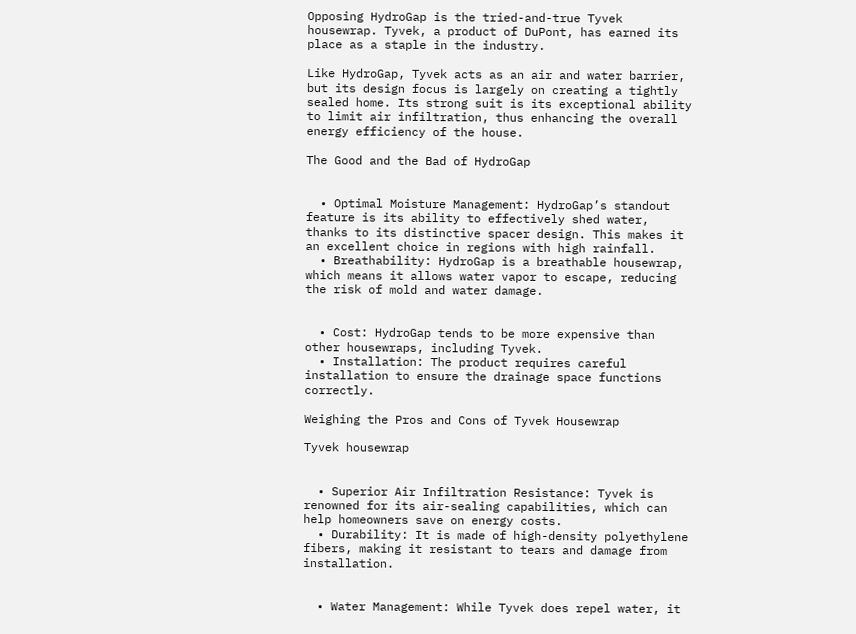Opposing HydroGap is the tried-and-true Tyvek housewrap. Tyvek, a product of DuPont, has earned its place as a staple in the industry.

Like HydroGap, Tyvek acts as an air and water barrier, but its design focus is largely on creating a tightly sealed home. Its strong suit is its exceptional ability to limit air infiltration, thus enhancing the overall energy efficiency of the house.

The Good and the Bad of HydroGap


  • Optimal Moisture Management: HydroGap’s standout feature is its ability to effectively shed water, thanks to its distinctive spacer design. This makes it an excellent choice in regions with high rainfall.
  • Breathability: HydroGap is a breathable housewrap, which means it allows water vapor to escape, reducing the risk of mold and water damage.


  • Cost: HydroGap tends to be more expensive than other housewraps, including Tyvek.
  • Installation: The product requires careful installation to ensure the drainage space functions correctly.

Weighing the Pros and Cons of Tyvek Housewrap

Tyvek housewrap


  • Superior Air Infiltration Resistance: Tyvek is renowned for its air-sealing capabilities, which can help homeowners save on energy costs.
  • Durability: It is made of high-density polyethylene fibers, making it resistant to tears and damage from installation.


  • Water Management: While Tyvek does repel water, it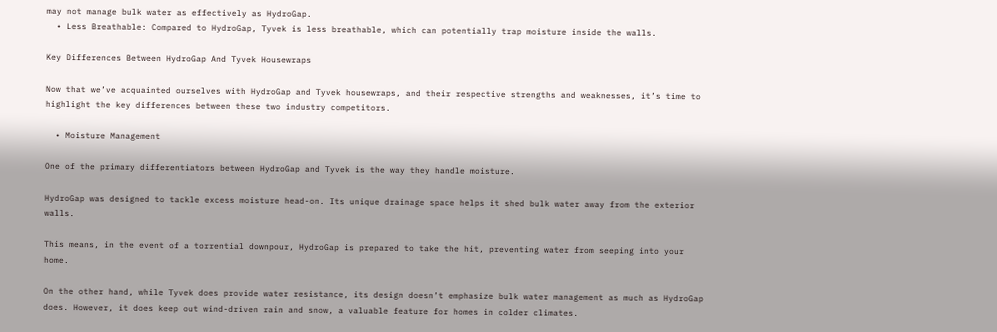may not manage bulk water as effectively as HydroGap.
  • Less Breathable: Compared to HydroGap, Tyvek is less breathable, which can potentially trap moisture inside the walls.

Key Differences Between HydroGap And Tyvek Housewraps

Now that we’ve acquainted ourselves with HydroGap and Tyvek housewraps, and their respective strengths and weaknesses, it’s time to highlight the key differences between these two industry competitors.

  • Moisture Management

One of the primary differentiators between HydroGap and Tyvek is the way they handle moisture.

HydroGap was designed to tackle excess moisture head-on. Its unique drainage space helps it shed bulk water away from the exterior walls.

This means, in the event of a torrential downpour, HydroGap is prepared to take the hit, preventing water from seeping into your home.

On the other hand, while Tyvek does provide water resistance, its design doesn’t emphasize bulk water management as much as HydroGap does. However, it does keep out wind-driven rain and snow, a valuable feature for homes in colder climates.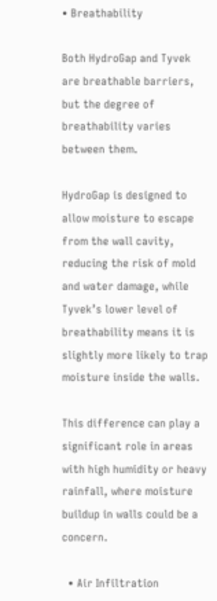• Breathability

Both HydroGap and Tyvek are breathable barriers, but the degree of breathability varies between them.

HydroGap is designed to allow moisture to escape from the wall cavity, reducing the risk of mold and water damage, while Tyvek’s lower level of breathability means it is slightly more likely to trap moisture inside the walls.

This difference can play a significant role in areas with high humidity or heavy rainfall, where moisture buildup in walls could be a concern.

  • Air Infiltration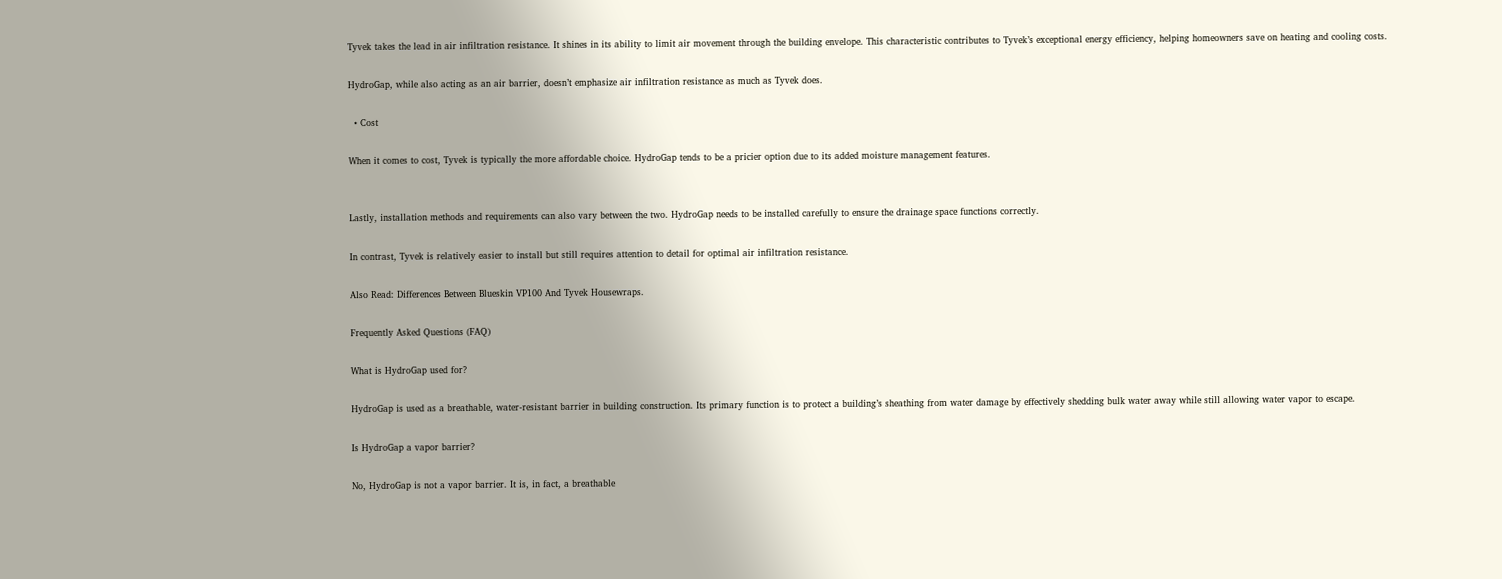Tyvek takes the lead in air infiltration resistance. It shines in its ability to limit air movement through the building envelope. This characteristic contributes to Tyvek’s exceptional energy efficiency, helping homeowners save on heating and cooling costs.

HydroGap, while also acting as an air barrier, doesn’t emphasize air infiltration resistance as much as Tyvek does.

  • Cost

When it comes to cost, Tyvek is typically the more affordable choice. HydroGap tends to be a pricier option due to its added moisture management features.


Lastly, installation methods and requirements can also vary between the two. HydroGap needs to be installed carefully to ensure the drainage space functions correctly.

In contrast, Tyvek is relatively easier to install but still requires attention to detail for optimal air infiltration resistance.

Also Read: Differences Between Blueskin VP100 And Tyvek Housewraps.

Frequently Asked Questions (FAQ)

What is HydroGap used for?

HydroGap is used as a breathable, water-resistant barrier in building construction. Its primary function is to protect a building’s sheathing from water damage by effectively shedding bulk water away while still allowing water vapor to escape.

Is HydroGap a vapor barrier?

No, HydroGap is not a vapor barrier. It is, in fact, a breathable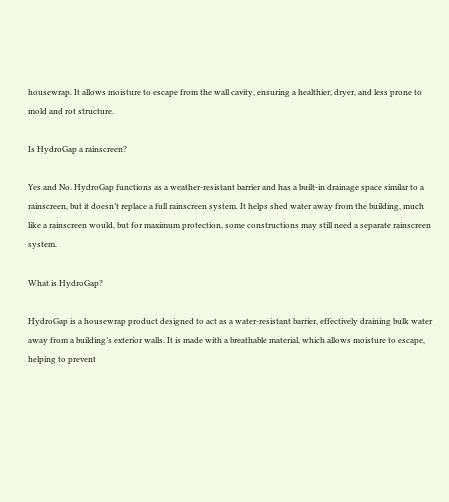housewrap. It allows moisture to escape from the wall cavity, ensuring a healthier, dryer, and less prone to mold and rot structure.

Is HydroGap a rainscreen?

Yes and No. HydroGap functions as a weather-resistant barrier and has a built-in drainage space similar to a rainscreen, but it doesn’t replace a full rainscreen system. It helps shed water away from the building, much like a rainscreen would, but for maximum protection, some constructions may still need a separate rainscreen system.

What is HydroGap?

HydroGap is a housewrap product designed to act as a water-resistant barrier, effectively draining bulk water away from a building’s exterior walls. It is made with a breathable material, which allows moisture to escape, helping to prevent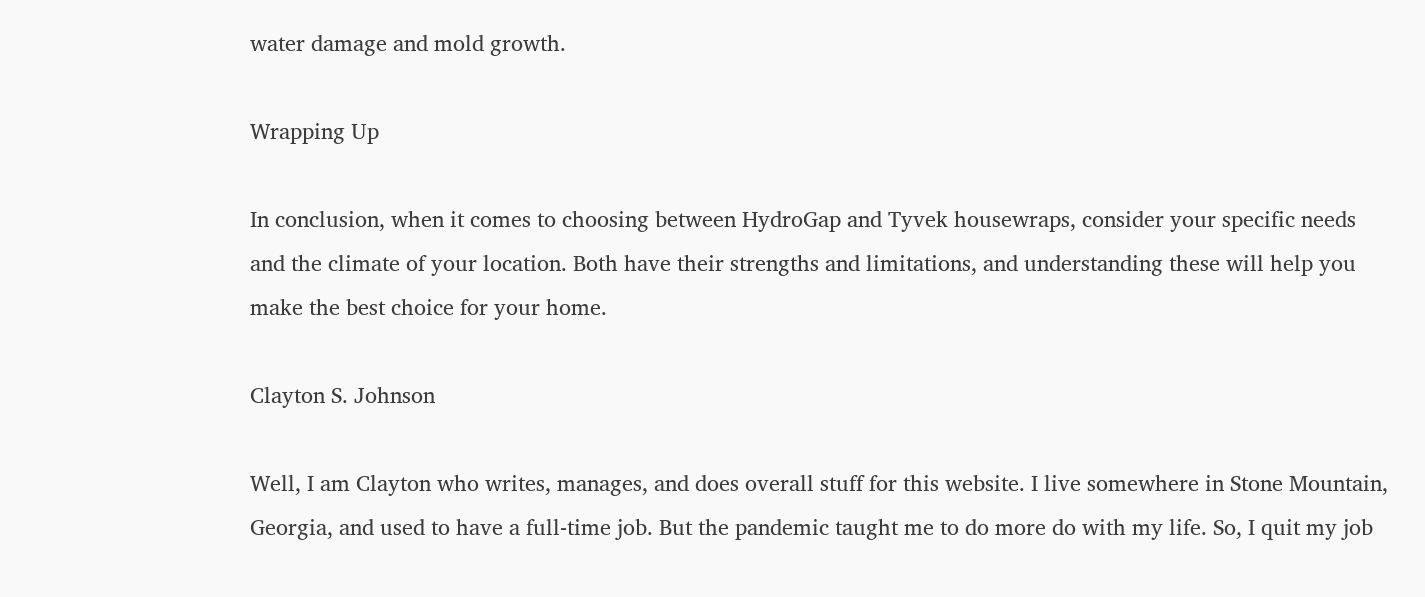water damage and mold growth.

Wrapping Up

In conclusion, when it comes to choosing between HydroGap and Tyvek housewraps, consider your specific needs and the climate of your location. Both have their strengths and limitations, and understanding these will help you make the best choice for your home.

Clayton S. Johnson

Well, I am Clayton who writes, manages, and does overall stuff for this website. I live somewhere in Stone Mountain, Georgia, and used to have a full-time job. But the pandemic taught me to do more do with my life. So, I quit my job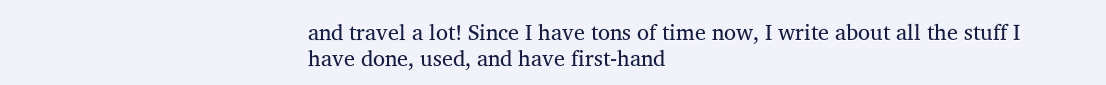and travel a lot! Since I have tons of time now, I write about all the stuff I have done, used, and have first-hand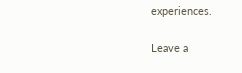experiences.

Leave a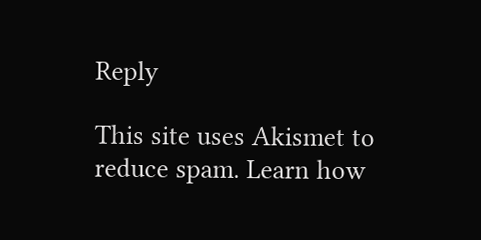Reply

This site uses Akismet to reduce spam. Learn how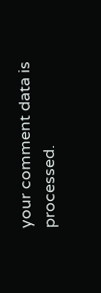your comment data is processed.